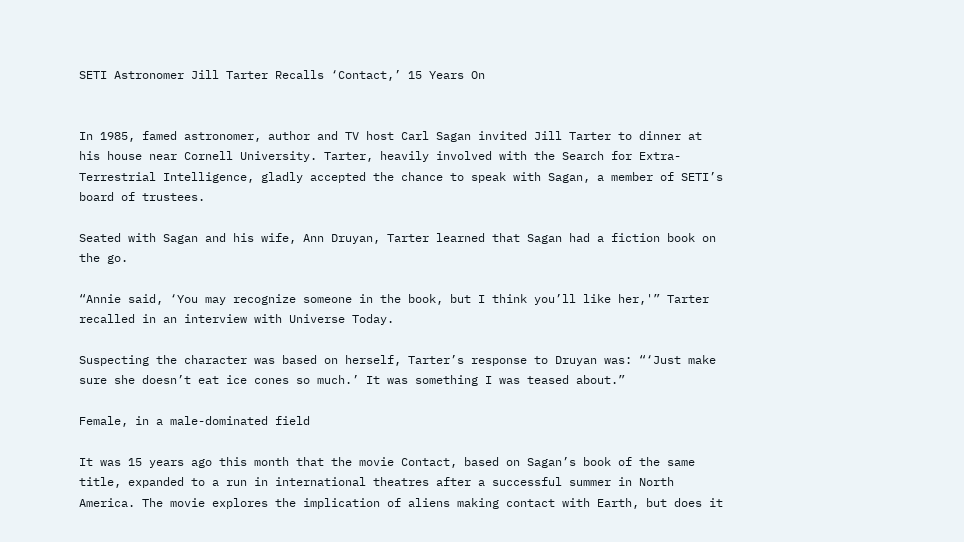SETI Astronomer Jill Tarter Recalls ‘Contact,’ 15 Years On


In 1985, famed astronomer, author and TV host Carl Sagan invited Jill Tarter to dinner at his house near Cornell University. Tarter, heavily involved with the Search for Extra-Terrestrial Intelligence, gladly accepted the chance to speak with Sagan, a member of SETI’s board of trustees.

Seated with Sagan and his wife, Ann Druyan, Tarter learned that Sagan had a fiction book on the go.

“Annie said, ‘You may recognize someone in the book, but I think you’ll like her,'” Tarter recalled in an interview with Universe Today.

Suspecting the character was based on herself, Tarter’s response to Druyan was: “‘Just make sure she doesn’t eat ice cones so much.’ It was something I was teased about.”

Female, in a male-dominated field

It was 15 years ago this month that the movie Contact, based on Sagan’s book of the same title, expanded to a run in international theatres after a successful summer in North America. The movie explores the implication of aliens making contact with Earth, but does it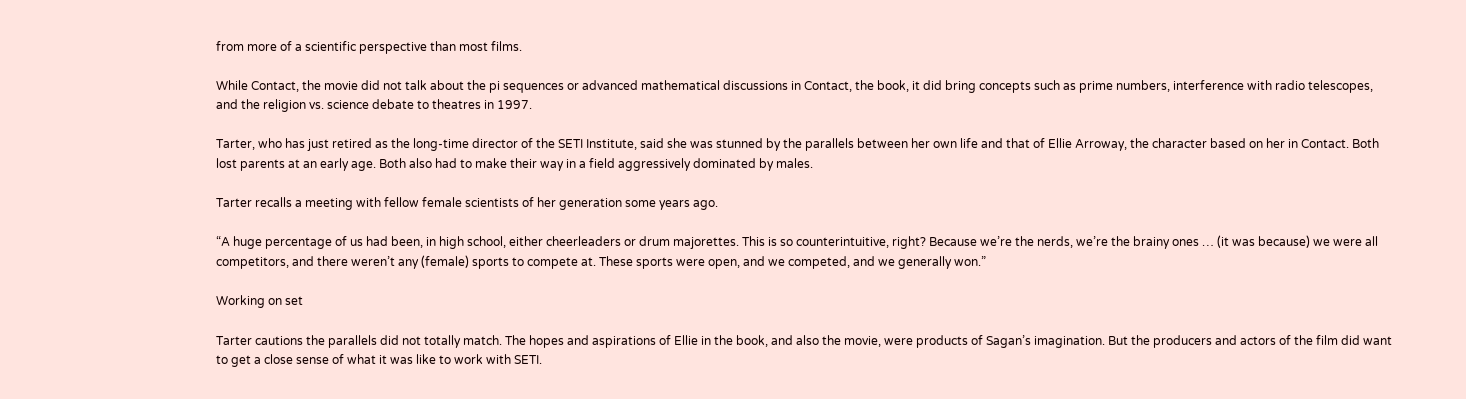from more of a scientific perspective than most films.

While Contact, the movie did not talk about the pi sequences or advanced mathematical discussions in Contact, the book, it did bring concepts such as prime numbers, interference with radio telescopes, and the religion vs. science debate to theatres in 1997.

Tarter, who has just retired as the long-time director of the SETI Institute, said she was stunned by the parallels between her own life and that of Ellie Arroway, the character based on her in Contact. Both lost parents at an early age. Both also had to make their way in a field aggressively dominated by males.

Tarter recalls a meeting with fellow female scientists of her generation some years ago.

“A huge percentage of us had been, in high school, either cheerleaders or drum majorettes. This is so counterintuitive, right? Because we’re the nerds, we’re the brainy ones … (it was because) we were all competitors, and there weren’t any (female) sports to compete at. These sports were open, and we competed, and we generally won.”

Working on set

Tarter cautions the parallels did not totally match. The hopes and aspirations of Ellie in the book, and also the movie, were products of Sagan’s imagination. But the producers and actors of the film did want to get a close sense of what it was like to work with SETI.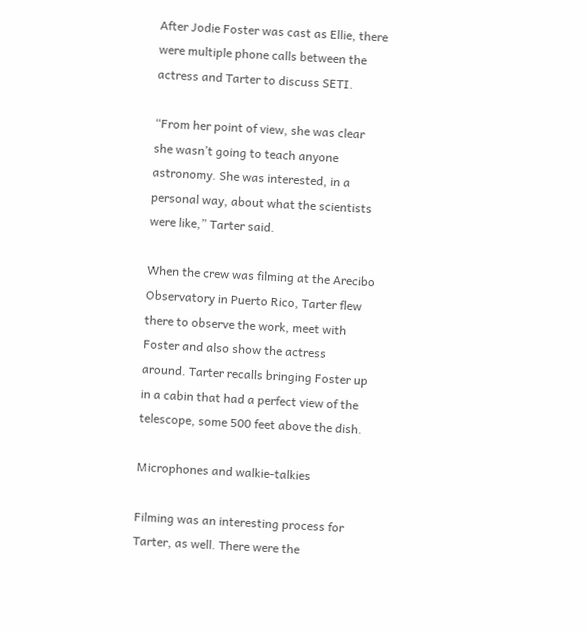After Jodie Foster was cast as Ellie, there were multiple phone calls between the actress and Tarter to discuss SETI.

“From her point of view, she was clear she wasn’t going to teach anyone astronomy. She was interested, in a personal way, about what the scientists were like,” Tarter said.

When the crew was filming at the Arecibo Observatory in Puerto Rico, Tarter flew there to observe the work, meet with Foster and also show the actress around. Tarter recalls bringing Foster up in a cabin that had a perfect view of the telescope, some 500 feet above the dish.

Microphones and walkie-talkies

Filming was an interesting process for Tarter, as well. There were the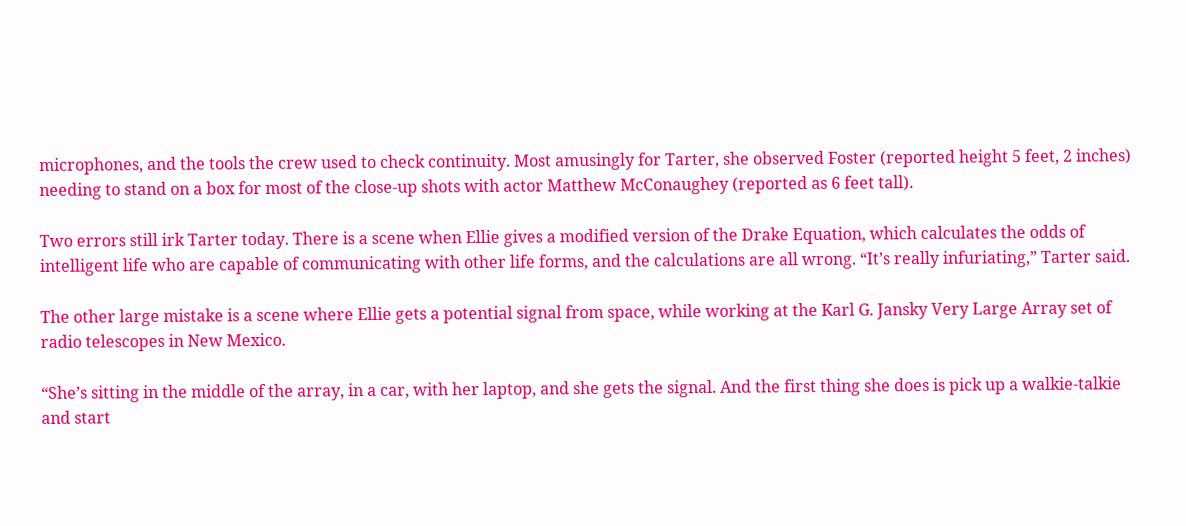microphones, and the tools the crew used to check continuity. Most amusingly for Tarter, she observed Foster (reported height 5 feet, 2 inches) needing to stand on a box for most of the close-up shots with actor Matthew McConaughey (reported as 6 feet tall).

Two errors still irk Tarter today. There is a scene when Ellie gives a modified version of the Drake Equation, which calculates the odds of intelligent life who are capable of communicating with other life forms, and the calculations are all wrong. “It’s really infuriating,” Tarter said.

The other large mistake is a scene where Ellie gets a potential signal from space, while working at the Karl G. Jansky Very Large Array set of radio telescopes in New Mexico.

“She’s sitting in the middle of the array, in a car, with her laptop, and she gets the signal. And the first thing she does is pick up a walkie-talkie and start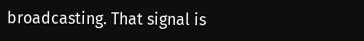broadcasting. That signal is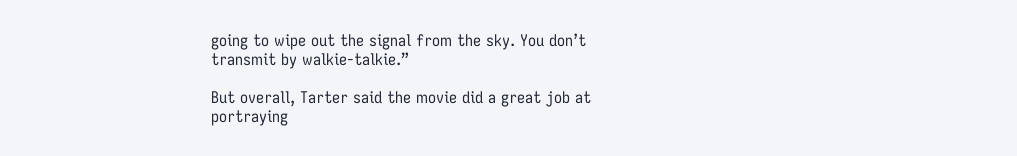going to wipe out the signal from the sky. You don’t transmit by walkie-talkie.”

But overall, Tarter said the movie did a great job at portraying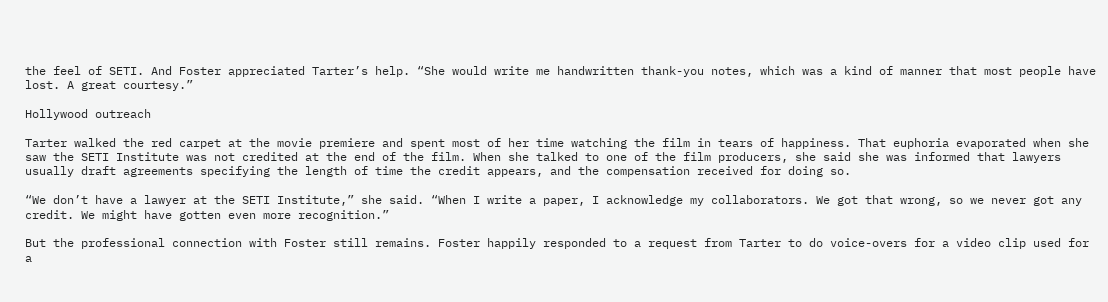the feel of SETI. And Foster appreciated Tarter’s help. “She would write me handwritten thank-you notes, which was a kind of manner that most people have lost. A great courtesy.”

Hollywood outreach

Tarter walked the red carpet at the movie premiere and spent most of her time watching the film in tears of happiness. That euphoria evaporated when she saw the SETI Institute was not credited at the end of the film. When she talked to one of the film producers, she said she was informed that lawyers usually draft agreements specifying the length of time the credit appears, and the compensation received for doing so.

“We don’t have a lawyer at the SETI Institute,” she said. “When I write a paper, I acknowledge my collaborators. We got that wrong, so we never got any credit. We might have gotten even more recognition.”

But the professional connection with Foster still remains. Foster happily responded to a request from Tarter to do voice-overs for a video clip used for a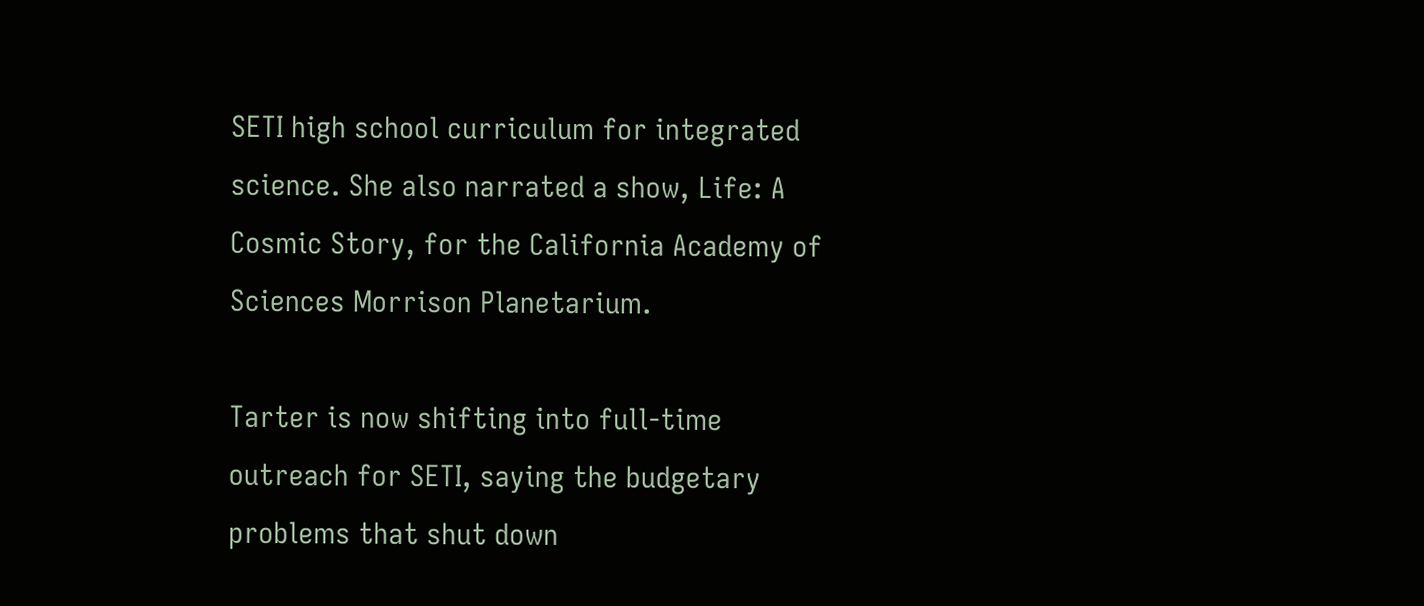SETI high school curriculum for integrated science. She also narrated a show, Life: A Cosmic Story, for the California Academy of Sciences Morrison Planetarium.

Tarter is now shifting into full-time outreach for SETI, saying the budgetary problems that shut down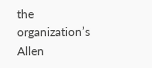the organization’s Allen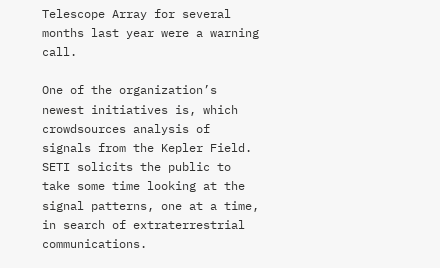Telescope Array for several months last year were a warning call.

One of the organization’s newest initiatives is, which crowdsources analysis of signals from the Kepler Field. SETI solicits the public to take some time looking at the signal patterns, one at a time, in search of extraterrestrial communications.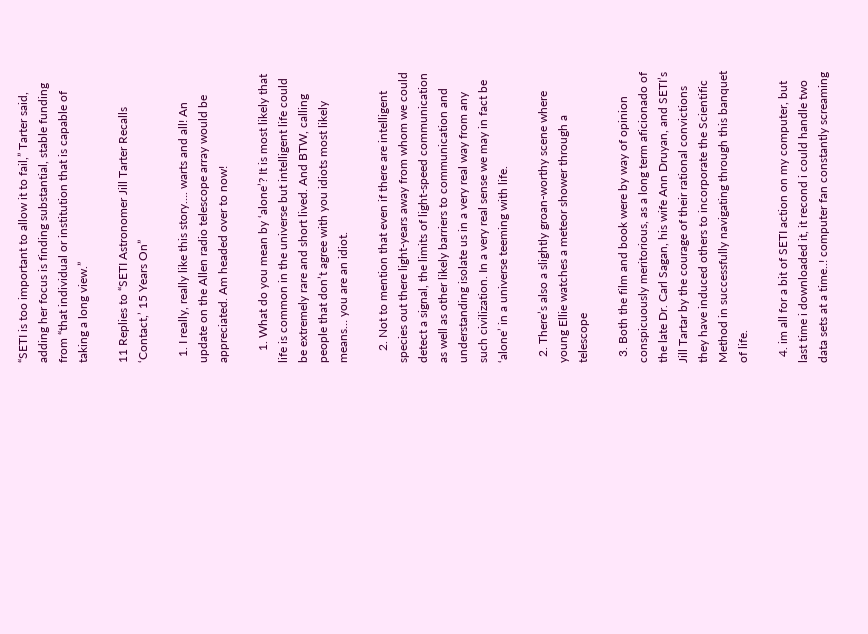“SETI is too important to allow it to fail,” Tarter said, adding her focus is finding substantial, stable funding from “that individual or institution that is capable of taking a long view.”

11 Replies to “SETI Astronomer Jill Tarter Recalls ‘Contact,’ 15 Years On”

  1. I really, really like this story…. warts and all! An update on the Allen radio telescope array would be appreciated. Am headed over to now!

    1. What do you mean by ‘alone’? It is most likely that life is common in the universe but intelligent life could be extremely rare and short lived. And BTW, calling people that don’t agree with you idiots most likely means… you are an idiot.

    2. Not to mention that even if there are intelligent species out there light-years away from whom we could detect a signal, the limits of light-speed communication as well as other likely barriers to communication and understanding isolate us in a very real way from any such civilization. In a very real sense we may in fact be ‘alone’ in a universe teeming with life.

  2. There’s also a slightly groan-worthy scene where young Ellie watches a meteor shower through a telescope

  3. Both the film and book were by way of opinion conspicuously meritorious, as a long term aficionado of the late Dr. Carl Sagan, his wife Ann Druyan, and SETI’s Jill Tartar by the courage of their rational convictions they have induced others to incorporate the Scientific Method in successfully navigating through this banquet of life.

  4. im all for a bit of SETI action on my computer, but last time i downloaded it, it recond i could handle two data sets at a time..! computer fan constantly screaming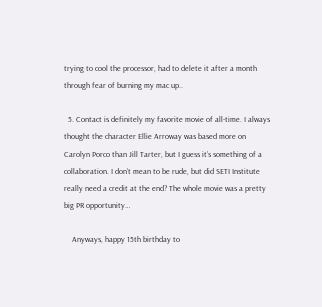trying to cool the processor, had to delete it after a month through fear of burning my mac up..

  5. Contact is definitely my favorite movie of all-time. I always thought the character Ellie Arroway was based more on Carolyn Porco than Jill Tarter, but I guess it’s something of a collaboration. I don’t mean to be rude, but did SETI Institute really need a credit at the end? The whole movie was a pretty big PR opportunity…

    Anyways, happy 15th birthday to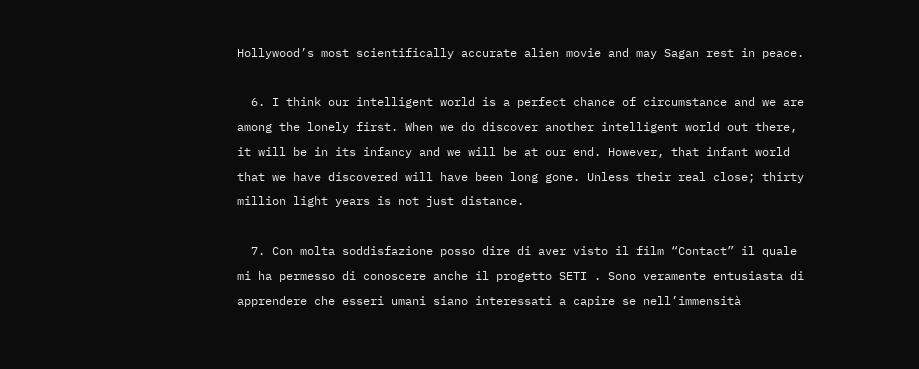Hollywood’s most scientifically accurate alien movie and may Sagan rest in peace.

  6. I think our intelligent world is a perfect chance of circumstance and we are among the lonely first. When we do discover another intelligent world out there, it will be in its infancy and we will be at our end. However, that infant world that we have discovered will have been long gone. Unless their real close; thirty million light years is not just distance.

  7. Con molta soddisfazione posso dire di aver visto il film “Contact” il quale mi ha permesso di conoscere anche il progetto SETI . Sono veramente entusiasta di apprendere che esseri umani siano interessati a capire se nell’immensità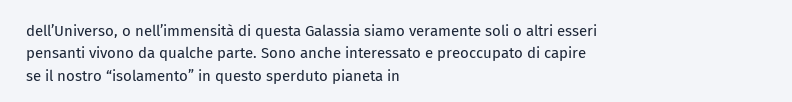dell’Universo, o nell’immensità di questa Galassia siamo veramente soli o altri esseri pensanti vivono da qualche parte. Sono anche interessato e preoccupato di capire se il nostro “isolamento” in questo sperduto pianeta in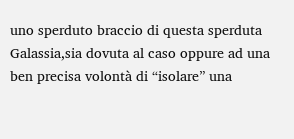uno sperduto braccio di questa sperduta Galassia,sia dovuta al caso oppure ad una ben precisa volontà di “isolare” una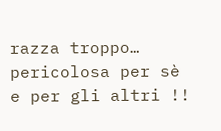razza troppo… pericolosa per sè e per gli altri !!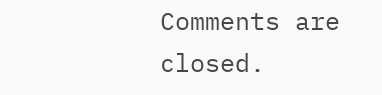Comments are closed.